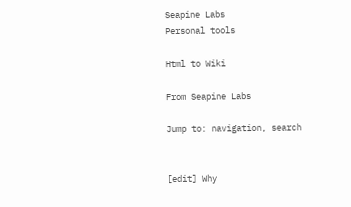Seapine Labs
Personal tools

Html to Wiki

From Seapine Labs

Jump to: navigation, search


[edit] Why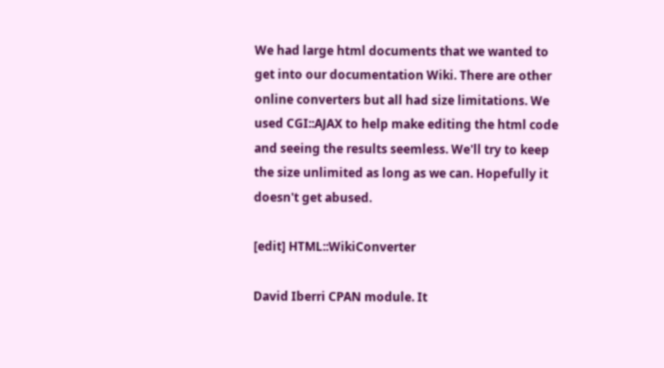We had large html documents that we wanted to get into our documentation Wiki. There are other online converters but all had size limitations. We used CGI::AJAX to help make editing the html code and seeing the results seemless. We'll try to keep the size unlimited as long as we can. Hopefully it doesn't get abused.

[edit] HTML::WikiConverter

David Iberri CPAN module. It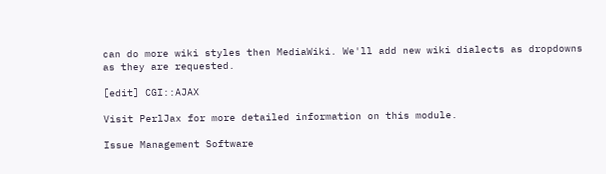can do more wiki styles then MediaWiki. We'll add new wiki dialects as dropdowns as they are requested.

[edit] CGI::AJAX

Visit PerlJax for more detailed information on this module.

Issue Management Software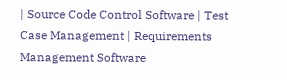| Source Code Control Software | Test Case Management | Requirements Management Software